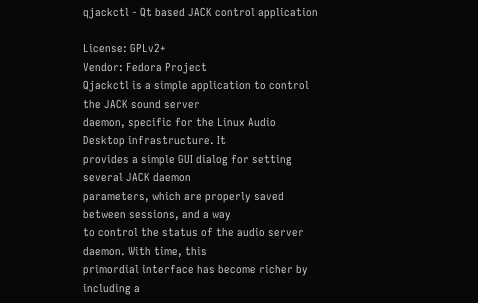qjackctl - Qt based JACK control application

License: GPLv2+
Vendor: Fedora Project
Qjackctl is a simple application to control the JACK sound server
daemon, specific for the Linux Audio Desktop infrastructure. It
provides a simple GUI dialog for setting several JACK daemon
parameters, which are properly saved between sessions, and a way
to control the status of the audio server daemon. With time, this
primordial interface has become richer by including a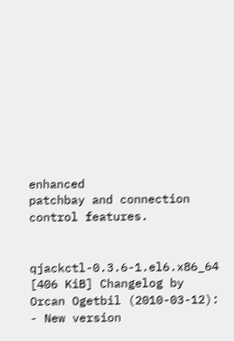enhanced
patchbay and connection control features.


qjackctl-0.3.6-1.el6.x86_64 [406 KiB] Changelog by Orcan Ogetbil (2010-03-12):
- New version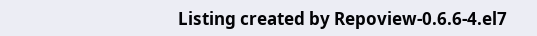Listing created by Repoview-0.6.6-4.el7